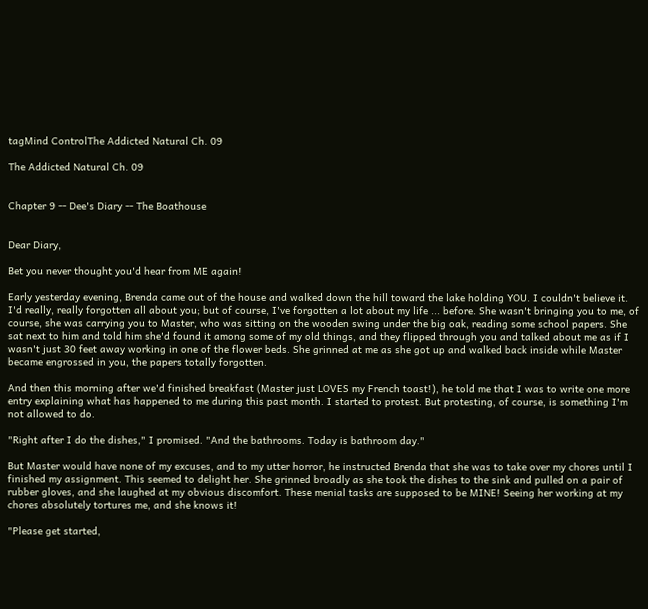tagMind ControlThe Addicted Natural Ch. 09

The Addicted Natural Ch. 09


Chapter 9 -- Dee's Diary -- The Boathouse


Dear Diary,

Bet you never thought you'd hear from ME again!

Early yesterday evening, Brenda came out of the house and walked down the hill toward the lake holding YOU. I couldn't believe it. I'd really, really forgotten all about you; but of course, I've forgotten a lot about my life ... before. She wasn't bringing you to me, of course, she was carrying you to Master, who was sitting on the wooden swing under the big oak, reading some school papers. She sat next to him and told him she'd found it among some of my old things, and they flipped through you and talked about me as if I wasn't just 30 feet away working in one of the flower beds. She grinned at me as she got up and walked back inside while Master became engrossed in you, the papers totally forgotten.

And then this morning after we'd finished breakfast (Master just LOVES my French toast!), he told me that I was to write one more entry explaining what has happened to me during this past month. I started to protest. But protesting, of course, is something I'm not allowed to do.

"Right after I do the dishes," I promised. "And the bathrooms. Today is bathroom day."

But Master would have none of my excuses, and to my utter horror, he instructed Brenda that she was to take over my chores until I finished my assignment. This seemed to delight her. She grinned broadly as she took the dishes to the sink and pulled on a pair of rubber gloves, and she laughed at my obvious discomfort. These menial tasks are supposed to be MINE! Seeing her working at my chores absolutely tortures me, and she knows it!

"Please get started,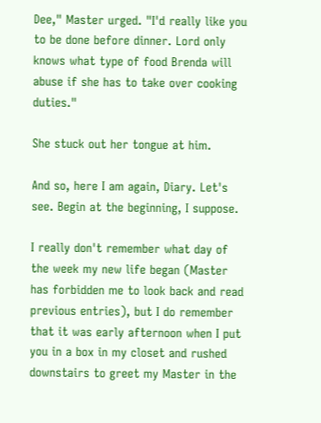Dee," Master urged. "I'd really like you to be done before dinner. Lord only knows what type of food Brenda will abuse if she has to take over cooking duties."

She stuck out her tongue at him.

And so, here I am again, Diary. Let's see. Begin at the beginning, I suppose.

I really don't remember what day of the week my new life began (Master has forbidden me to look back and read previous entries), but I do remember that it was early afternoon when I put you in a box in my closet and rushed downstairs to greet my Master in the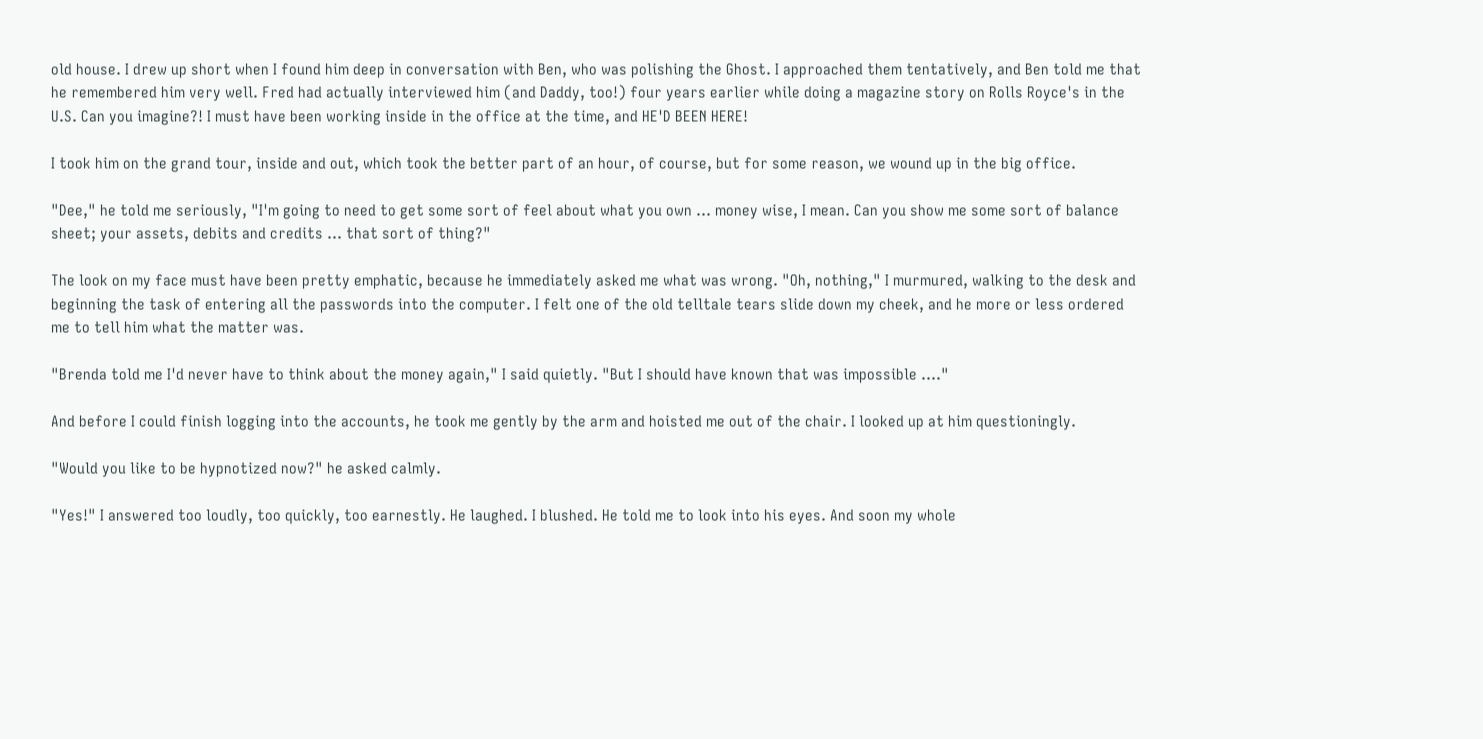old house. I drew up short when I found him deep in conversation with Ben, who was polishing the Ghost. I approached them tentatively, and Ben told me that he remembered him very well. Fred had actually interviewed him (and Daddy, too!) four years earlier while doing a magazine story on Rolls Royce's in the U.S. Can you imagine?! I must have been working inside in the office at the time, and HE'D BEEN HERE!

I took him on the grand tour, inside and out, which took the better part of an hour, of course, but for some reason, we wound up in the big office.

"Dee," he told me seriously, "I'm going to need to get some sort of feel about what you own ... money wise, I mean. Can you show me some sort of balance sheet; your assets, debits and credits ... that sort of thing?"

The look on my face must have been pretty emphatic, because he immediately asked me what was wrong. "Oh, nothing," I murmured, walking to the desk and beginning the task of entering all the passwords into the computer. I felt one of the old telltale tears slide down my cheek, and he more or less ordered me to tell him what the matter was.

"Brenda told me I'd never have to think about the money again," I said quietly. "But I should have known that was impossible ...."

And before I could finish logging into the accounts, he took me gently by the arm and hoisted me out of the chair. I looked up at him questioningly.

"Would you like to be hypnotized now?" he asked calmly.

"Yes!" I answered too loudly, too quickly, too earnestly. He laughed. I blushed. He told me to look into his eyes. And soon my whole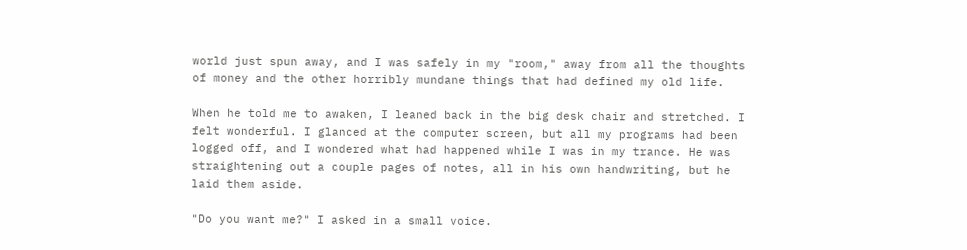world just spun away, and I was safely in my "room," away from all the thoughts of money and the other horribly mundane things that had defined my old life.

When he told me to awaken, I leaned back in the big desk chair and stretched. I felt wonderful. I glanced at the computer screen, but all my programs had been logged off, and I wondered what had happened while I was in my trance. He was straightening out a couple pages of notes, all in his own handwriting, but he laid them aside.

"Do you want me?" I asked in a small voice.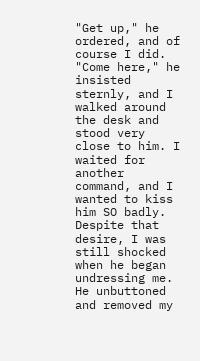"Get up," he ordered, and of course I did. "Come here," he insisted sternly, and I walked around the desk and stood very close to him. I waited for another command, and I wanted to kiss him SO badly. Despite that desire, I was still shocked when he began undressing me. He unbuttoned and removed my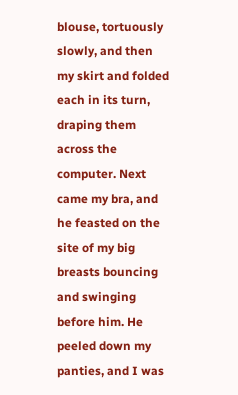blouse, tortuously slowly, and then my skirt and folded each in its turn, draping them across the computer. Next came my bra, and he feasted on the site of my big breasts bouncing and swinging before him. He peeled down my panties, and I was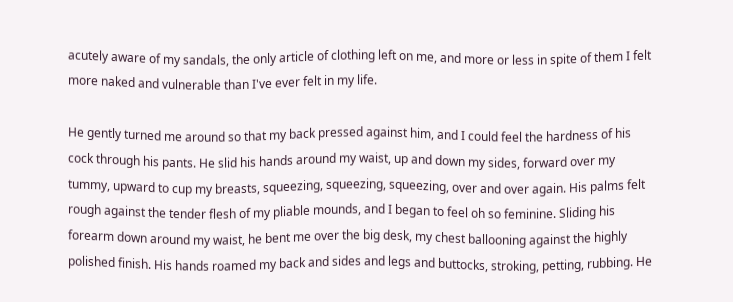acutely aware of my sandals, the only article of clothing left on me, and more or less in spite of them I felt more naked and vulnerable than I've ever felt in my life.

He gently turned me around so that my back pressed against him, and I could feel the hardness of his cock through his pants. He slid his hands around my waist, up and down my sides, forward over my tummy, upward to cup my breasts, squeezing, squeezing, squeezing, over and over again. His palms felt rough against the tender flesh of my pliable mounds, and I began to feel oh so feminine. Sliding his forearm down around my waist, he bent me over the big desk, my chest ballooning against the highly polished finish. His hands roamed my back and sides and legs and buttocks, stroking, petting, rubbing. He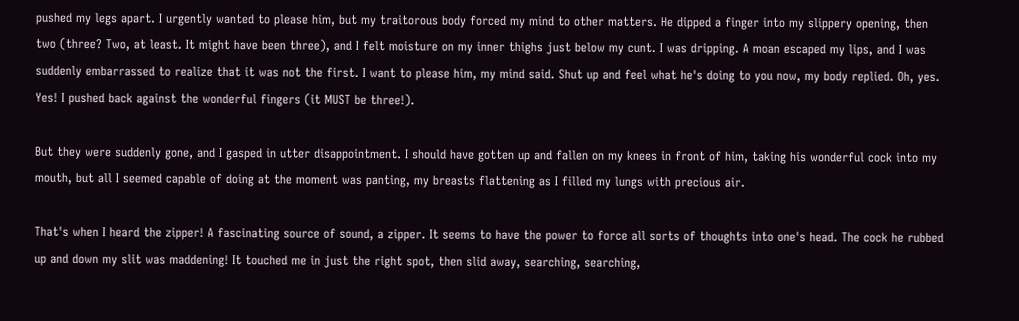pushed my legs apart. I urgently wanted to please him, but my traitorous body forced my mind to other matters. He dipped a finger into my slippery opening, then two (three? Two, at least. It might have been three), and I felt moisture on my inner thighs just below my cunt. I was dripping. A moan escaped my lips, and I was suddenly embarrassed to realize that it was not the first. I want to please him, my mind said. Shut up and feel what he's doing to you now, my body replied. Oh, yes. Yes! I pushed back against the wonderful fingers (it MUST be three!).

But they were suddenly gone, and I gasped in utter disappointment. I should have gotten up and fallen on my knees in front of him, taking his wonderful cock into my mouth, but all I seemed capable of doing at the moment was panting, my breasts flattening as I filled my lungs with precious air.

That's when I heard the zipper! A fascinating source of sound, a zipper. It seems to have the power to force all sorts of thoughts into one's head. The cock he rubbed up and down my slit was maddening! It touched me in just the right spot, then slid away, searching, searching,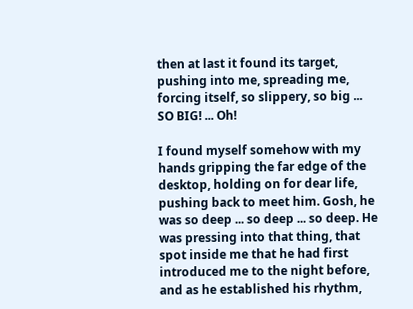then at last it found its target, pushing into me, spreading me, forcing itself, so slippery, so big ... SO BIG! ... Oh!

I found myself somehow with my hands gripping the far edge of the desktop, holding on for dear life, pushing back to meet him. Gosh, he was so deep ... so deep ... so deep. He was pressing into that thing, that spot inside me that he had first introduced me to the night before, and as he established his rhythm,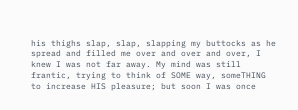his thighs slap, slap, slapping my buttocks as he spread and filled me over and over and over, I knew I was not far away. My mind was still frantic, trying to think of SOME way, someTHING to increase HIS pleasure; but soon I was once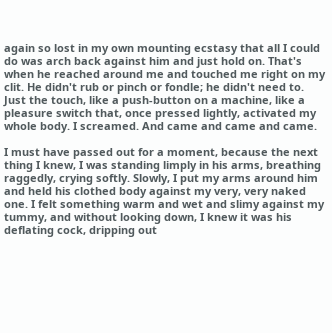again so lost in my own mounting ecstasy that all I could do was arch back against him and just hold on. That's when he reached around me and touched me right on my clit. He didn't rub or pinch or fondle; he didn't need to. Just the touch, like a push-button on a machine, like a pleasure switch that, once pressed lightly, activated my whole body. I screamed. And came and came and came.

I must have passed out for a moment, because the next thing I knew, I was standing limply in his arms, breathing raggedly, crying softly. Slowly, I put my arms around him and held his clothed body against my very, very naked one. I felt something warm and wet and slimy against my tummy, and without looking down, I knew it was his deflating cock, dripping out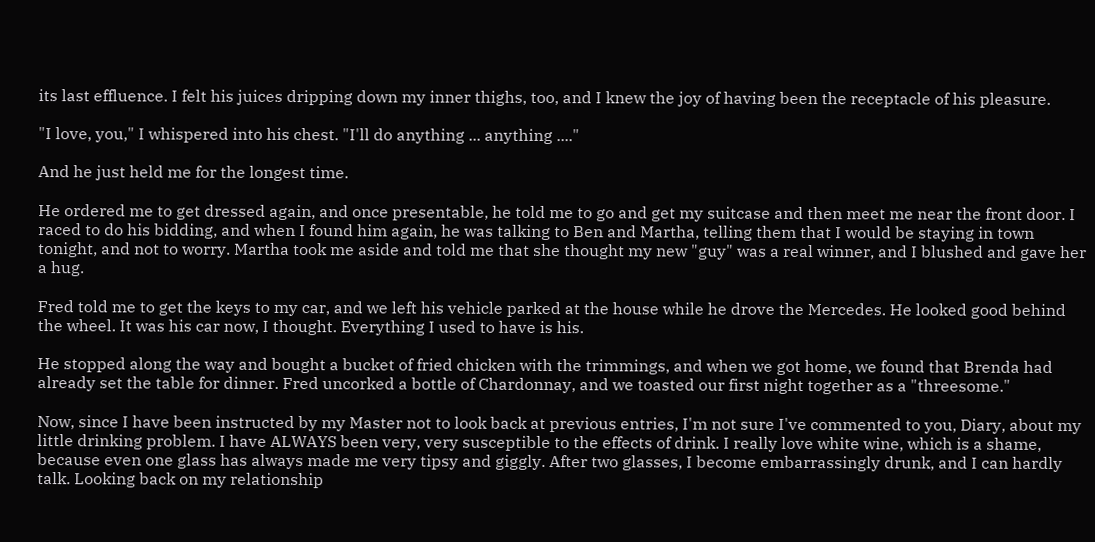its last effluence. I felt his juices dripping down my inner thighs, too, and I knew the joy of having been the receptacle of his pleasure.

"I love, you," I whispered into his chest. "I'll do anything ... anything ...."

And he just held me for the longest time.

He ordered me to get dressed again, and once presentable, he told me to go and get my suitcase and then meet me near the front door. I raced to do his bidding, and when I found him again, he was talking to Ben and Martha, telling them that I would be staying in town tonight, and not to worry. Martha took me aside and told me that she thought my new "guy" was a real winner, and I blushed and gave her a hug.

Fred told me to get the keys to my car, and we left his vehicle parked at the house while he drove the Mercedes. He looked good behind the wheel. It was his car now, I thought. Everything I used to have is his.

He stopped along the way and bought a bucket of fried chicken with the trimmings, and when we got home, we found that Brenda had already set the table for dinner. Fred uncorked a bottle of Chardonnay, and we toasted our first night together as a "threesome."

Now, since I have been instructed by my Master not to look back at previous entries, I'm not sure I've commented to you, Diary, about my little drinking problem. I have ALWAYS been very, very susceptible to the effects of drink. I really love white wine, which is a shame, because even one glass has always made me very tipsy and giggly. After two glasses, I become embarrassingly drunk, and I can hardly talk. Looking back on my relationship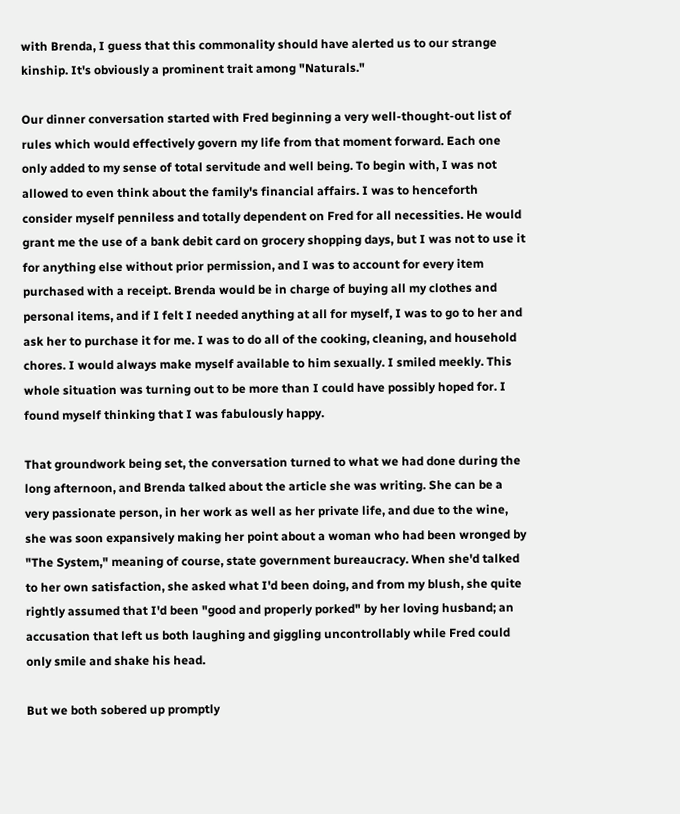with Brenda, I guess that this commonality should have alerted us to our strange kinship. It's obviously a prominent trait among "Naturals."

Our dinner conversation started with Fred beginning a very well-thought-out list of rules which would effectively govern my life from that moment forward. Each one only added to my sense of total servitude and well being. To begin with, I was not allowed to even think about the family's financial affairs. I was to henceforth consider myself penniless and totally dependent on Fred for all necessities. He would grant me the use of a bank debit card on grocery shopping days, but I was not to use it for anything else without prior permission, and I was to account for every item purchased with a receipt. Brenda would be in charge of buying all my clothes and personal items, and if I felt I needed anything at all for myself, I was to go to her and ask her to purchase it for me. I was to do all of the cooking, cleaning, and household chores. I would always make myself available to him sexually. I smiled meekly. This whole situation was turning out to be more than I could have possibly hoped for. I found myself thinking that I was fabulously happy.

That groundwork being set, the conversation turned to what we had done during the long afternoon, and Brenda talked about the article she was writing. She can be a very passionate person, in her work as well as her private life, and due to the wine, she was soon expansively making her point about a woman who had been wronged by "The System," meaning of course, state government bureaucracy. When she'd talked to her own satisfaction, she asked what I'd been doing, and from my blush, she quite rightly assumed that I'd been "good and properly porked" by her loving husband; an accusation that left us both laughing and giggling uncontrollably while Fred could only smile and shake his head.

But we both sobered up promptly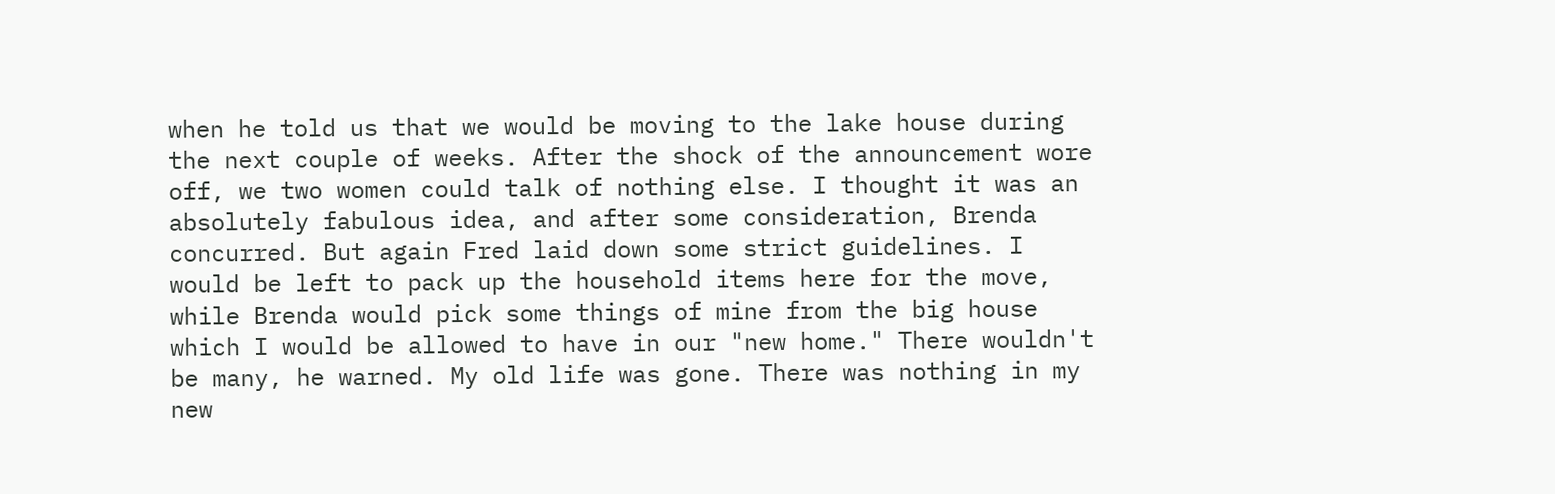when he told us that we would be moving to the lake house during the next couple of weeks. After the shock of the announcement wore off, we two women could talk of nothing else. I thought it was an absolutely fabulous idea, and after some consideration, Brenda concurred. But again Fred laid down some strict guidelines. I would be left to pack up the household items here for the move, while Brenda would pick some things of mine from the big house which I would be allowed to have in our "new home." There wouldn't be many, he warned. My old life was gone. There was nothing in my new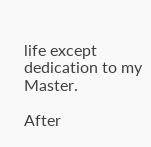life except dedication to my Master.

After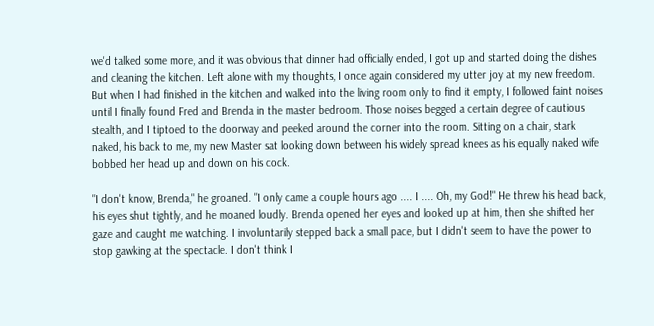we'd talked some more, and it was obvious that dinner had officially ended, I got up and started doing the dishes and cleaning the kitchen. Left alone with my thoughts, I once again considered my utter joy at my new freedom. But when I had finished in the kitchen and walked into the living room only to find it empty, I followed faint noises until I finally found Fred and Brenda in the master bedroom. Those noises begged a certain degree of cautious stealth, and I tiptoed to the doorway and peeked around the corner into the room. Sitting on a chair, stark naked, his back to me, my new Master sat looking down between his widely spread knees as his equally naked wife bobbed her head up and down on his cock.

"I don't know, Brenda," he groaned. "I only came a couple hours ago .... I .... Oh, my God!" He threw his head back, his eyes shut tightly, and he moaned loudly. Brenda opened her eyes and looked up at him, then she shifted her gaze and caught me watching. I involuntarily stepped back a small pace, but I didn't seem to have the power to stop gawking at the spectacle. I don't think I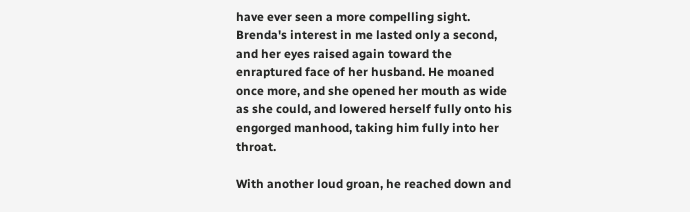have ever seen a more compelling sight. Brenda's interest in me lasted only a second, and her eyes raised again toward the enraptured face of her husband. He moaned once more, and she opened her mouth as wide as she could, and lowered herself fully onto his engorged manhood, taking him fully into her throat.

With another loud groan, he reached down and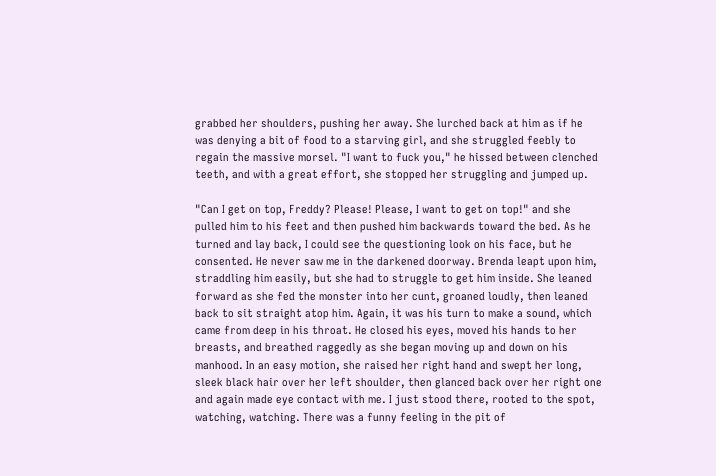grabbed her shoulders, pushing her away. She lurched back at him as if he was denying a bit of food to a starving girl, and she struggled feebly to regain the massive morsel. "I want to fuck you," he hissed between clenched teeth, and with a great effort, she stopped her struggling and jumped up.

"Can I get on top, Freddy? Please! Please, I want to get on top!" and she pulled him to his feet and then pushed him backwards toward the bed. As he turned and lay back, I could see the questioning look on his face, but he consented. He never saw me in the darkened doorway. Brenda leapt upon him, straddling him easily, but she had to struggle to get him inside. She leaned forward as she fed the monster into her cunt, groaned loudly, then leaned back to sit straight atop him. Again, it was his turn to make a sound, which came from deep in his throat. He closed his eyes, moved his hands to her breasts, and breathed raggedly as she began moving up and down on his manhood. In an easy motion, she raised her right hand and swept her long, sleek black hair over her left shoulder, then glanced back over her right one and again made eye contact with me. I just stood there, rooted to the spot, watching, watching. There was a funny feeling in the pit of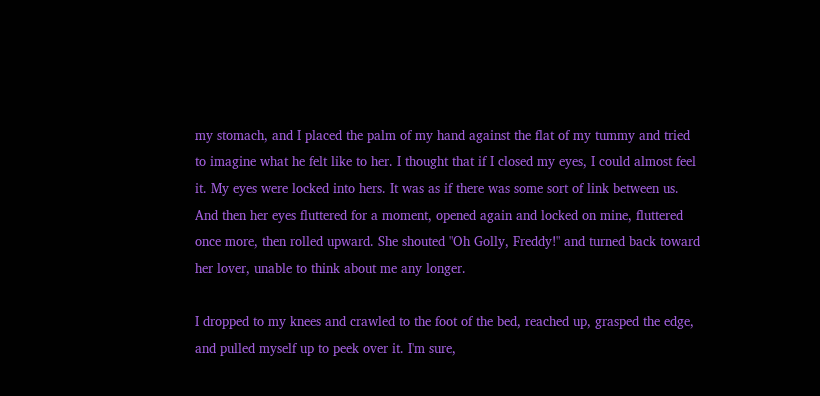my stomach, and I placed the palm of my hand against the flat of my tummy and tried to imagine what he felt like to her. I thought that if I closed my eyes, I could almost feel it. My eyes were locked into hers. It was as if there was some sort of link between us. And then her eyes fluttered for a moment, opened again and locked on mine, fluttered once more, then rolled upward. She shouted "Oh Golly, Freddy!" and turned back toward her lover, unable to think about me any longer.

I dropped to my knees and crawled to the foot of the bed, reached up, grasped the edge, and pulled myself up to peek over it. I'm sure,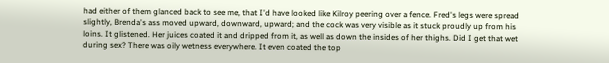had either of them glanced back to see me, that I'd have looked like Kilroy peering over a fence. Fred's legs were spread slightly, Brenda's ass moved upward, downward, upward; and the cock was very visible as it stuck proudly up from his loins. It glistened. Her juices coated it and dripped from it, as well as down the insides of her thighs. Did I get that wet during sex? There was oily wetness everywhere. It even coated the top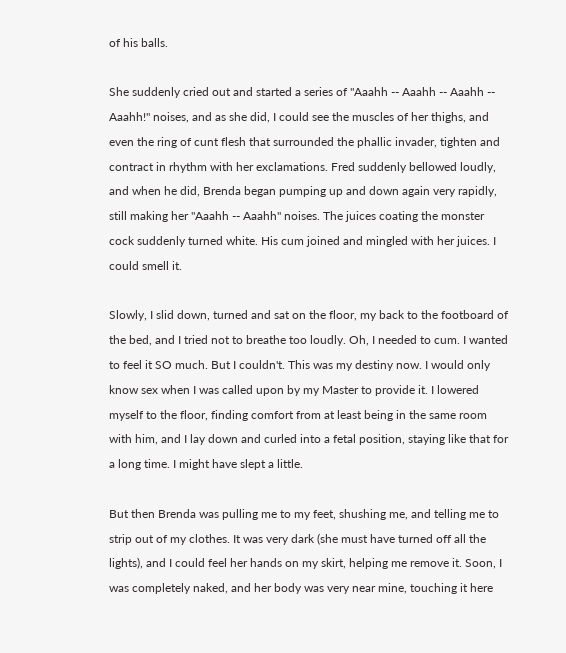of his balls.

She suddenly cried out and started a series of "Aaahh -- Aaahh -- Aaahh -- Aaahh!" noises, and as she did, I could see the muscles of her thighs, and even the ring of cunt flesh that surrounded the phallic invader, tighten and contract in rhythm with her exclamations. Fred suddenly bellowed loudly, and when he did, Brenda began pumping up and down again very rapidly, still making her "Aaahh -- Aaahh" noises. The juices coating the monster cock suddenly turned white. His cum joined and mingled with her juices. I could smell it.

Slowly, I slid down, turned and sat on the floor, my back to the footboard of the bed, and I tried not to breathe too loudly. Oh, I needed to cum. I wanted to feel it SO much. But I couldn't. This was my destiny now. I would only know sex when I was called upon by my Master to provide it. I lowered myself to the floor, finding comfort from at least being in the same room with him, and I lay down and curled into a fetal position, staying like that for a long time. I might have slept a little.

But then Brenda was pulling me to my feet, shushing me, and telling me to strip out of my clothes. It was very dark (she must have turned off all the lights), and I could feel her hands on my skirt, helping me remove it. Soon, I was completely naked, and her body was very near mine, touching it here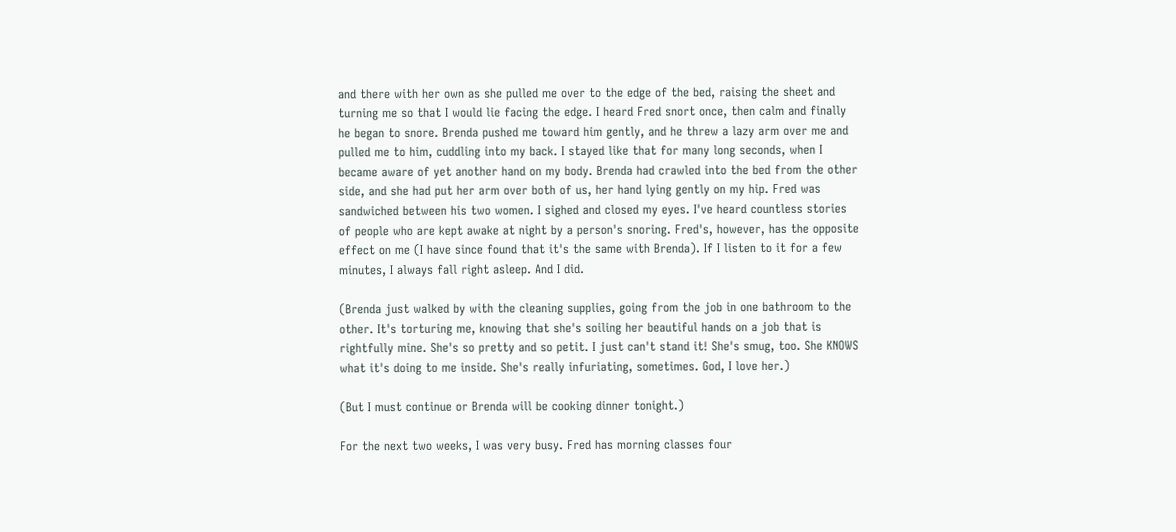and there with her own as she pulled me over to the edge of the bed, raising the sheet and turning me so that I would lie facing the edge. I heard Fred snort once, then calm and finally he began to snore. Brenda pushed me toward him gently, and he threw a lazy arm over me and pulled me to him, cuddling into my back. I stayed like that for many long seconds, when I became aware of yet another hand on my body. Brenda had crawled into the bed from the other side, and she had put her arm over both of us, her hand lying gently on my hip. Fred was sandwiched between his two women. I sighed and closed my eyes. I've heard countless stories of people who are kept awake at night by a person's snoring. Fred's, however, has the opposite effect on me (I have since found that it's the same with Brenda). If I listen to it for a few minutes, I always fall right asleep. And I did.

(Brenda just walked by with the cleaning supplies, going from the job in one bathroom to the other. It's torturing me, knowing that she's soiling her beautiful hands on a job that is rightfully mine. She's so pretty and so petit. I just can't stand it! She's smug, too. She KNOWS what it's doing to me inside. She's really infuriating, sometimes. God, I love her.)

(But I must continue or Brenda will be cooking dinner tonight.)

For the next two weeks, I was very busy. Fred has morning classes four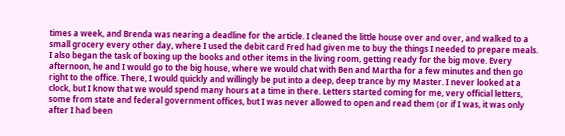times a week, and Brenda was nearing a deadline for the article. I cleaned the little house over and over, and walked to a small grocery every other day, where I used the debit card Fred had given me to buy the things I needed to prepare meals. I also began the task of boxing up the books and other items in the living room, getting ready for the big move. Every afternoon, he and I would go to the big house, where we would chat with Ben and Martha for a few minutes and then go right to the office. There, I would quickly and willingly be put into a deep, deep trance by my Master. I never looked at a clock, but I know that we would spend many hours at a time in there. Letters started coming for me, very official letters, some from state and federal government offices, but I was never allowed to open and read them (or if I was, it was only after I had been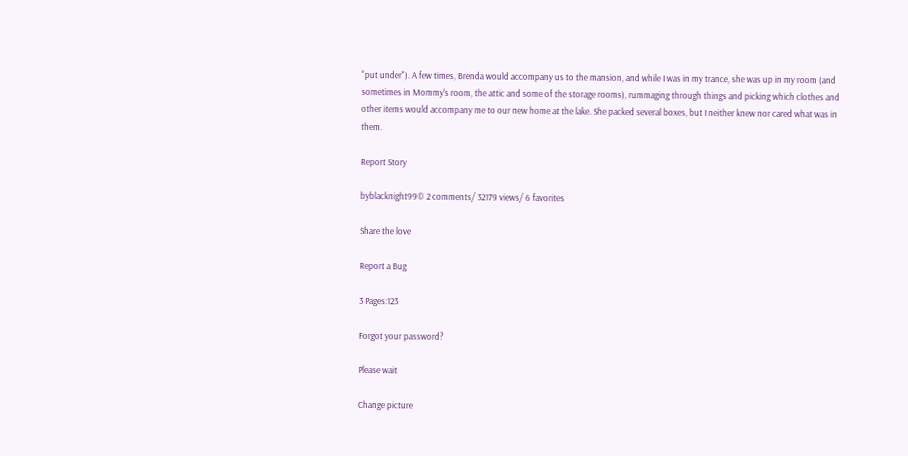"put under"). A few times, Brenda would accompany us to the mansion, and while I was in my trance, she was up in my room (and sometimes in Mommy's room, the attic and some of the storage rooms), rummaging through things and picking which clothes and other items would accompany me to our new home at the lake. She packed several boxes, but I neither knew nor cared what was in them.

Report Story

byblacknight99© 2 comments/ 32179 views/ 6 favorites

Share the love

Report a Bug

3 Pages:123

Forgot your password?

Please wait

Change picture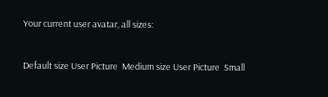Your current user avatar, all sizes:

Default size User Picture  Medium size User Picture  Small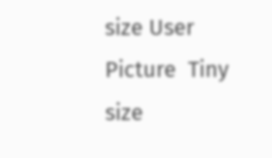size User Picture  Tiny size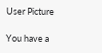User Picture

You have a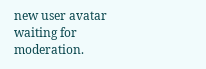new user avatar waiting for moderation.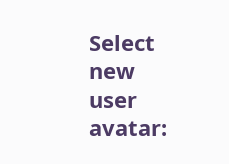Select new user avatar: